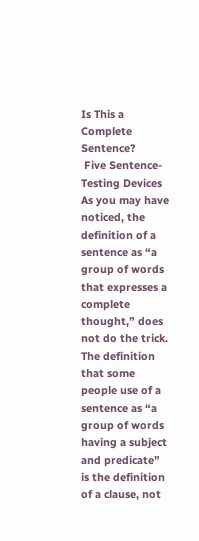Is This a Complete Sentence?
 Five Sentence-Testing Devices
As you may have noticed, the definition of a sentence as “a group of words that expresses a complete thought,” does not do the trick. The definition that some people use of a sentence as “a group of words having a subject and predicate” is the definition of a clause, not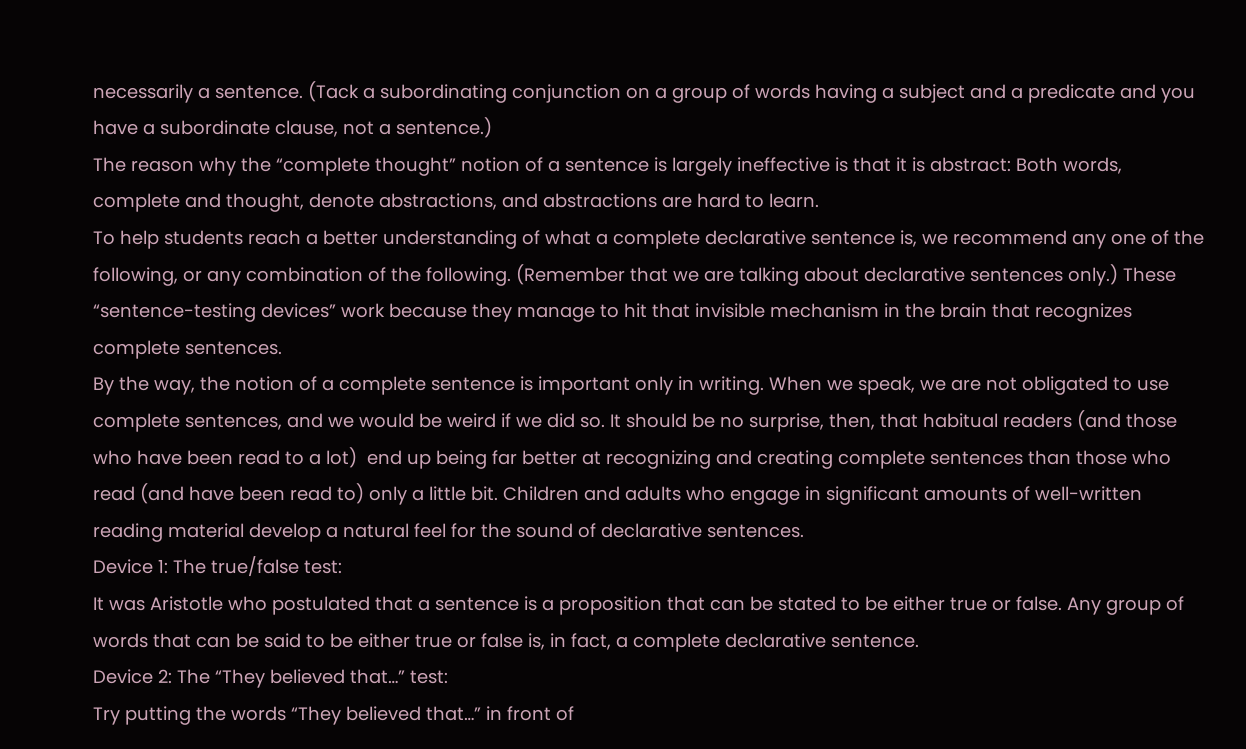necessarily a sentence. (Tack a subordinating conjunction on a group of words having a subject and a predicate and you have a subordinate clause, not a sentence.)
The reason why the “complete thought” notion of a sentence is largely ineffective is that it is abstract: Both words, complete and thought, denote abstractions, and abstractions are hard to learn.
To help students reach a better understanding of what a complete declarative sentence is, we recommend any one of the following, or any combination of the following. (Remember that we are talking about declarative sentences only.) These “sentence-testing devices” work because they manage to hit that invisible mechanism in the brain that recognizes complete sentences.
By the way, the notion of a complete sentence is important only in writing. When we speak, we are not obligated to use complete sentences, and we would be weird if we did so. It should be no surprise, then, that habitual readers (and those who have been read to a lot)  end up being far better at recognizing and creating complete sentences than those who read (and have been read to) only a little bit. Children and adults who engage in significant amounts of well-written reading material develop a natural feel for the sound of declarative sentences.
Device 1: The true/false test:
It was Aristotle who postulated that a sentence is a proposition that can be stated to be either true or false. Any group of words that can be said to be either true or false is, in fact, a complete declarative sentence.
Device 2: The “They believed that…” test:
Try putting the words “They believed that…” in front of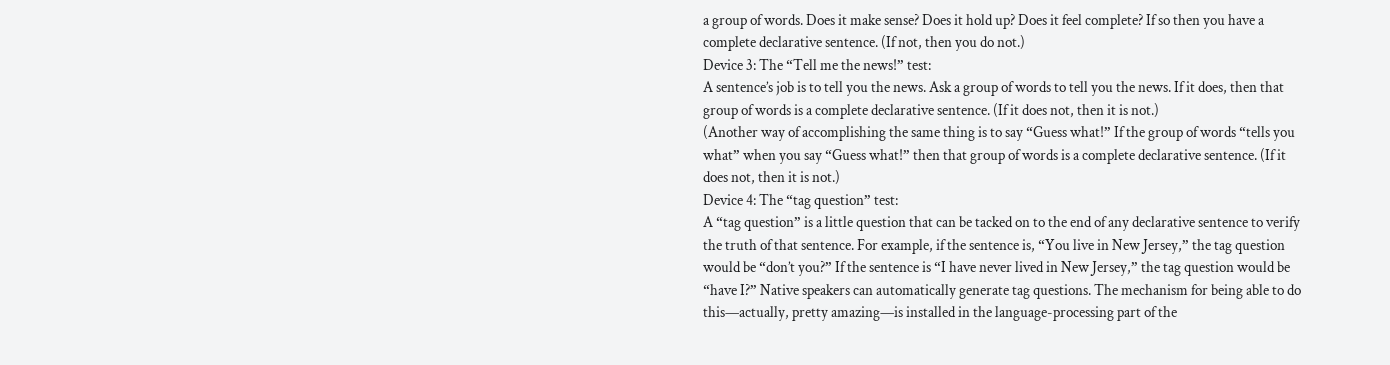a group of words. Does it make sense? Does it hold up? Does it feel complete? If so then you have a complete declarative sentence. (If not, then you do not.)
Device 3: The “Tell me the news!” test:
A sentence’s job is to tell you the news. Ask a group of words to tell you the news. If it does, then that group of words is a complete declarative sentence. (If it does not, then it is not.)
(Another way of accomplishing the same thing is to say “Guess what!” If the group of words “tells you what” when you say “Guess what!” then that group of words is a complete declarative sentence. (If it does not, then it is not.)
Device 4: The “tag question” test:
A “tag question” is a little question that can be tacked on to the end of any declarative sentence to verify the truth of that sentence. For example, if the sentence is, “You live in New Jersey,” the tag question would be “don’t you?” If the sentence is “I have never lived in New Jersey,” the tag question would be “have I?” Native speakers can automatically generate tag questions. The mechanism for being able to do this—actually, pretty amazing—is installed in the language-processing part of the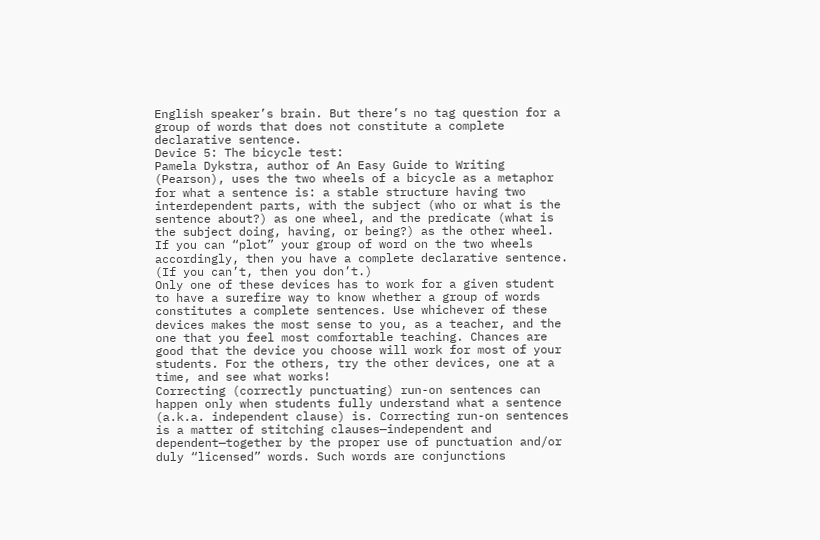English speaker’s brain. But there’s no tag question for a group of words that does not constitute a complete declarative sentence.
Device 5: The bicycle test:
Pamela Dykstra, author of An Easy Guide to Writing (Pearson), uses the two wheels of a bicycle as a metaphor for what a sentence is: a stable structure having two interdependent parts, with the subject (who or what is the sentence about?) as one wheel, and the predicate (what is the subject doing, having, or being?) as the other wheel. If you can “plot” your group of word on the two wheels accordingly, then you have a complete declarative sentence. (If you can’t, then you don’t.)
Only one of these devices has to work for a given student to have a surefire way to know whether a group of words constitutes a complete sentences. Use whichever of these devices makes the most sense to you, as a teacher, and the one that you feel most comfortable teaching. Chances are good that the device you choose will work for most of your students. For the others, try the other devices, one at a time, and see what works!
Correcting (correctly punctuating) run-on sentences can happen only when students fully understand what a sentence (a.k.a. independent clause) is. Correcting run-on sentences is a matter of stitching clauses—independent and dependent—together by the proper use of punctuation and/or duly “licensed” words. Such words are conjunctions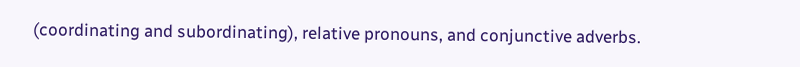(coordinating and subordinating), relative pronouns, and conjunctive adverbs.